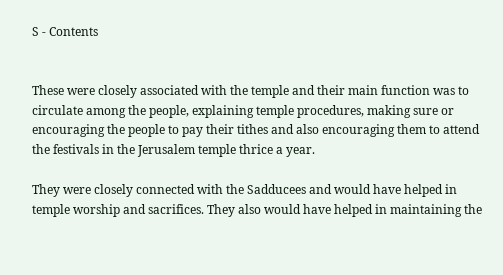S - Contents


These were closely associated with the temple and their main function was to circulate among the people, explaining temple procedures, making sure or encouraging the people to pay their tithes and also encouraging them to attend the festivals in the Jerusalem temple thrice a year.

They were closely connected with the Sadducees and would have helped in temple worship and sacrifices. They also would have helped in maintaining the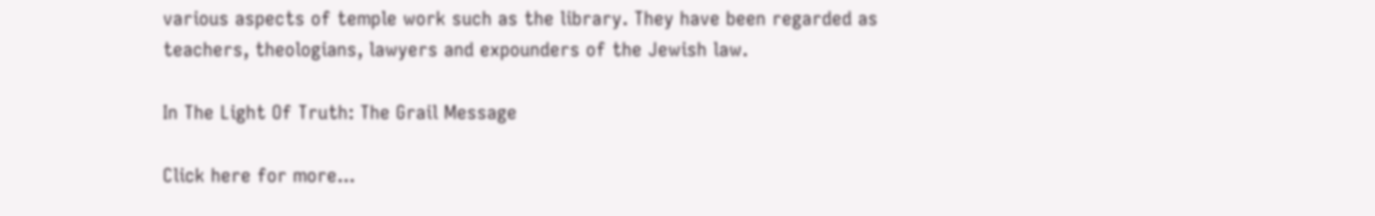various aspects of temple work such as the library. They have been regarded as teachers, theologians, lawyers and expounders of the Jewish law.

In The Light Of Truth: The Grail Message

Click here for more...